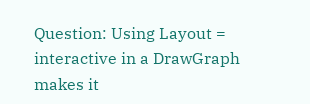Question: Using Layout = interactive in a DrawGraph makes it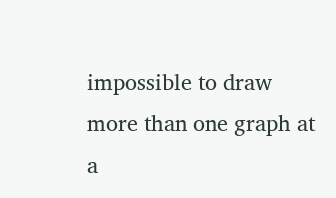impossible to draw more than one graph at a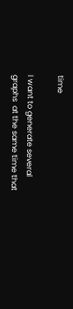time

I want to generate several graphs  at the same time that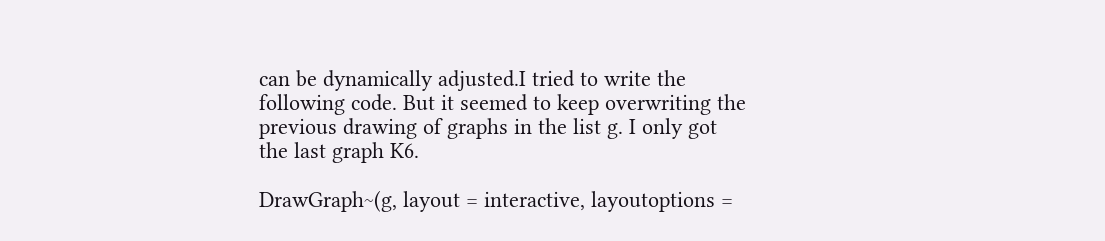can be dynamically adjusted.I tried to write the following code. But it seemed to keep overwriting the previous drawing of graphs in the list g. I only got the last graph K6.

DrawGraph~(g, layout = interactive, layoutoptions =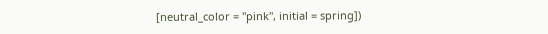[neutral_color = "pink", initial = spring])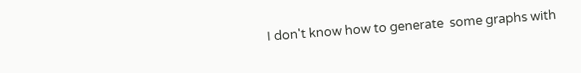I don't know how to generate  some graphs with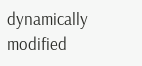dynamically modified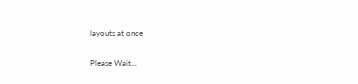layouts at once

Please Wait...